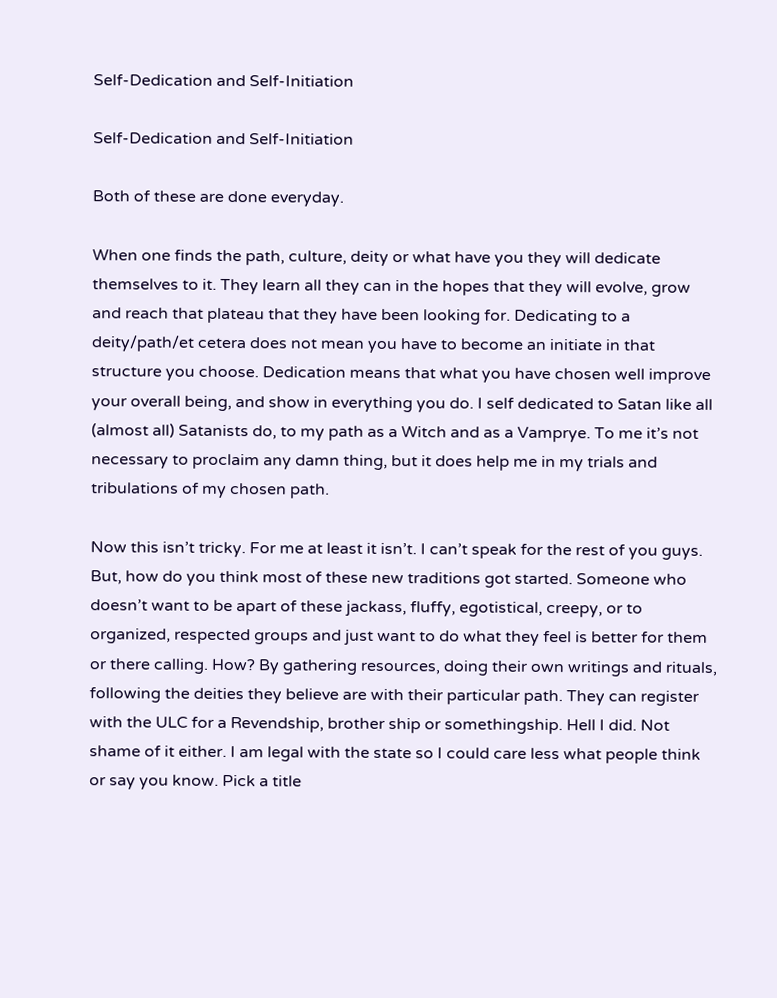Self-Dedication and Self-Initiation

Self-Dedication and Self-Initiation

Both of these are done everyday.

When one finds the path, culture, deity or what have you they will dedicate themselves to it. They learn all they can in the hopes that they will evolve, grow and reach that plateau that they have been looking for. Dedicating to a deity/path/et cetera does not mean you have to become an initiate in that structure you choose. Dedication means that what you have chosen well improve your overall being, and show in everything you do. I self dedicated to Satan like all (almost all) Satanists do, to my path as a Witch and as a Vamprye. To me it’s not necessary to proclaim any damn thing, but it does help me in my trials and tribulations of my chosen path.

Now this isn’t tricky. For me at least it isn’t. I can’t speak for the rest of you guys. But, how do you think most of these new traditions got started. Someone who doesn’t want to be apart of these jackass, fluffy, egotistical, creepy, or to organized, respected groups and just want to do what they feel is better for them or there calling. How? By gathering resources, doing their own writings and rituals, following the deities they believe are with their particular path. They can register with the ULC for a Revendship, brother ship or somethingship. Hell I did. Not shame of it either. I am legal with the state so I could care less what people think or say you know. Pick a title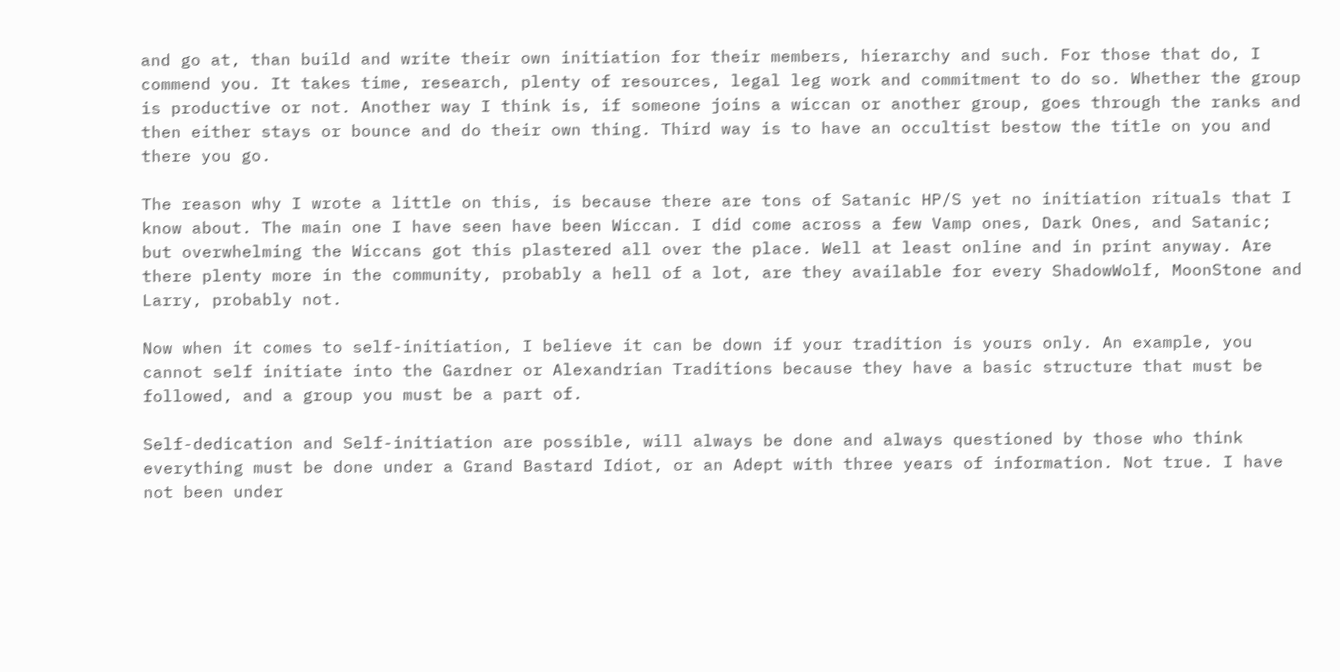and go at, than build and write their own initiation for their members, hierarchy and such. For those that do, I commend you. It takes time, research, plenty of resources, legal leg work and commitment to do so. Whether the group is productive or not. Another way I think is, if someone joins a wiccan or another group, goes through the ranks and then either stays or bounce and do their own thing. Third way is to have an occultist bestow the title on you and there you go.

The reason why I wrote a little on this, is because there are tons of Satanic HP/S yet no initiation rituals that I know about. The main one I have seen have been Wiccan. I did come across a few Vamp ones, Dark Ones, and Satanic; but overwhelming the Wiccans got this plastered all over the place. Well at least online and in print anyway. Are there plenty more in the community, probably a hell of a lot, are they available for every ShadowWolf, MoonStone and Larry, probably not.

Now when it comes to self-initiation, I believe it can be down if your tradition is yours only. An example, you cannot self initiate into the Gardner or Alexandrian Traditions because they have a basic structure that must be followed, and a group you must be a part of.

Self-dedication and Self-initiation are possible, will always be done and always questioned by those who think everything must be done under a Grand Bastard Idiot, or an Adept with three years of information. Not true. I have not been under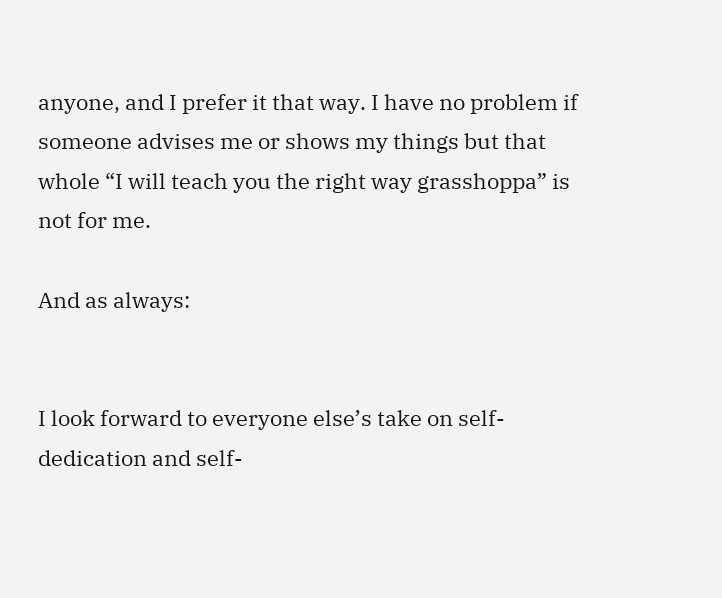anyone, and I prefer it that way. I have no problem if someone advises me or shows my things but that whole “I will teach you the right way grasshoppa” is not for me.

And as always:


I look forward to everyone else’s take on self-dedication and self-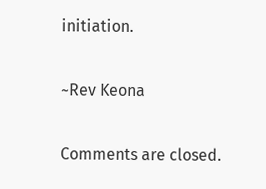initiation.

~Rev Keona

Comments are closed.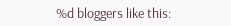%d bloggers like this: